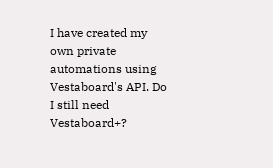I have created my own private automations using Vestaboard's API. Do I still need Vestaboard+?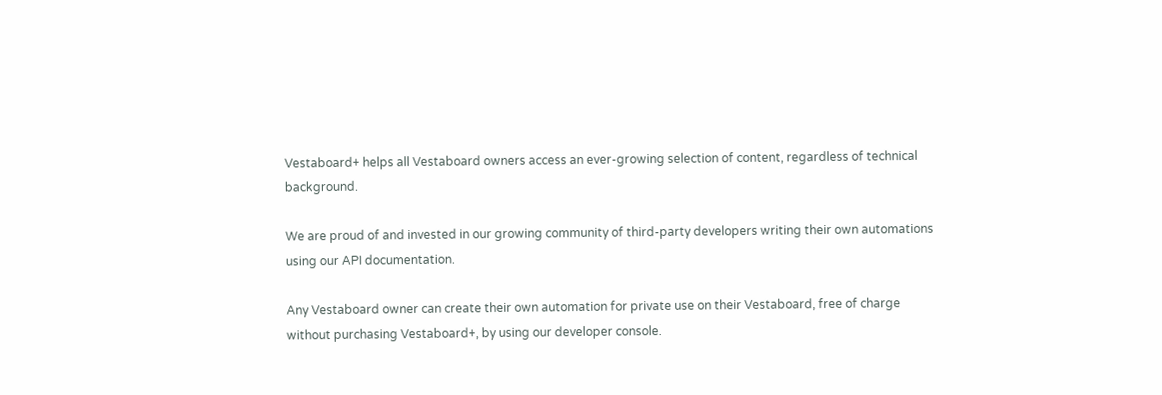Vestaboard+ helps all Vestaboard owners access an ever-growing selection of content, regardless of technical background.

We are proud of and invested in our growing community of third-party developers writing their own automations using our API documentation.

Any Vestaboard owner can create their own automation for private use on their Vestaboard, free of charge without purchasing Vestaboard+, by using our developer console.